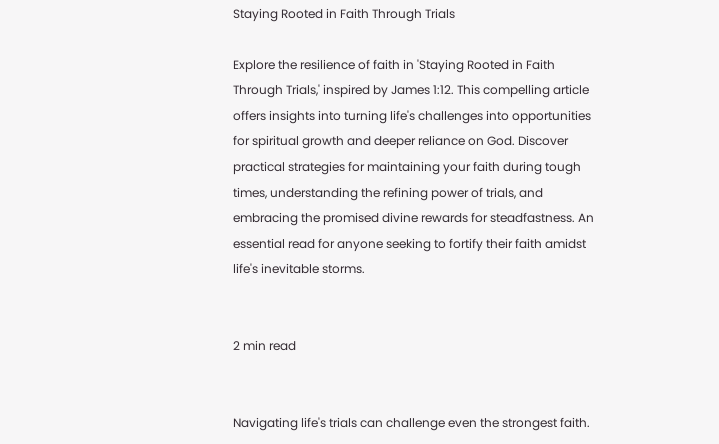Staying Rooted in Faith Through Trials

Explore the resilience of faith in 'Staying Rooted in Faith Through Trials,' inspired by James 1:12. This compelling article offers insights into turning life's challenges into opportunities for spiritual growth and deeper reliance on God. Discover practical strategies for maintaining your faith during tough times, understanding the refining power of trials, and embracing the promised divine rewards for steadfastness. An essential read for anyone seeking to fortify their faith amidst life's inevitable storms.


2 min read


Navigating life's trials can challenge even the strongest faith.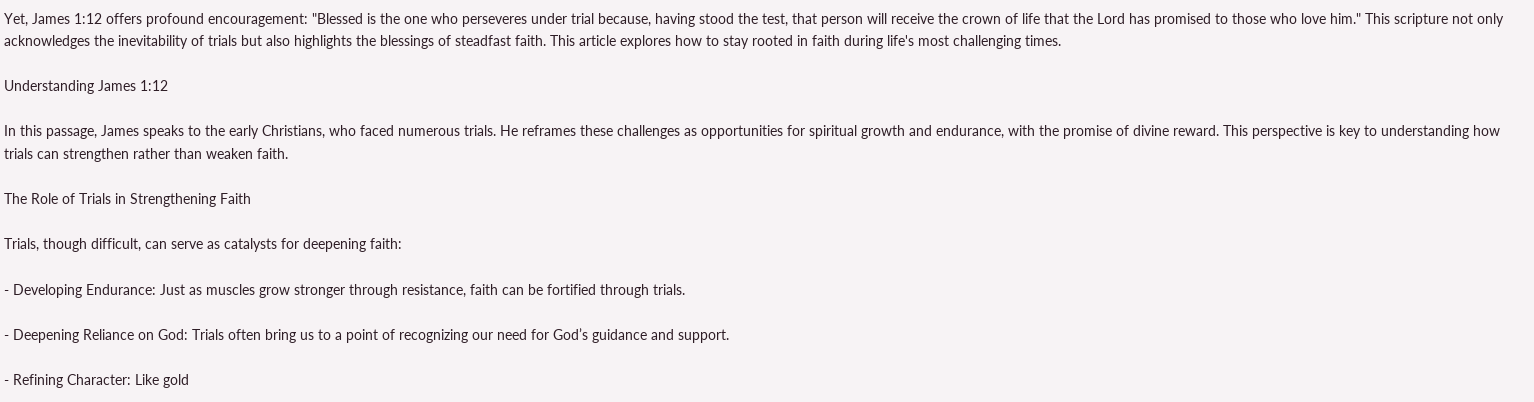Yet, James 1:12 offers profound encouragement: "Blessed is the one who perseveres under trial because, having stood the test, that person will receive the crown of life that the Lord has promised to those who love him." This scripture not only acknowledges the inevitability of trials but also highlights the blessings of steadfast faith. This article explores how to stay rooted in faith during life's most challenging times.

Understanding James 1:12

In this passage, James speaks to the early Christians, who faced numerous trials. He reframes these challenges as opportunities for spiritual growth and endurance, with the promise of divine reward. This perspective is key to understanding how trials can strengthen rather than weaken faith.

The Role of Trials in Strengthening Faith

Trials, though difficult, can serve as catalysts for deepening faith:

- Developing Endurance: Just as muscles grow stronger through resistance, faith can be fortified through trials.

- Deepening Reliance on God: Trials often bring us to a point of recognizing our need for God’s guidance and support.

- Refining Character: Like gold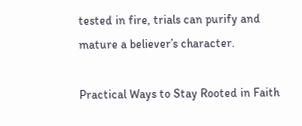tested in fire, trials can purify and mature a believer’s character.

Practical Ways to Stay Rooted in Faith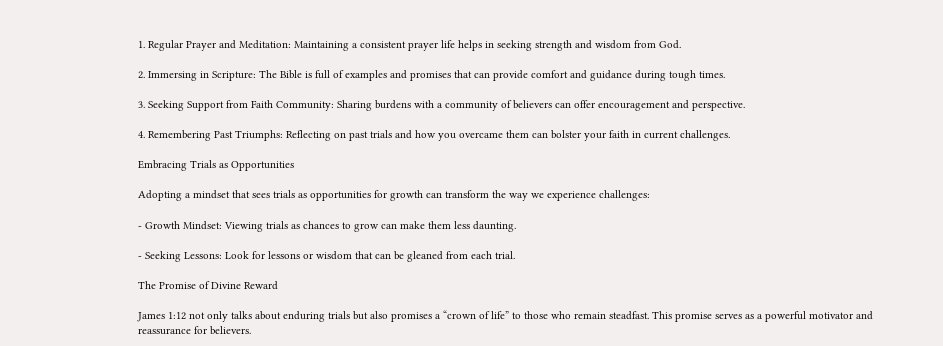1. Regular Prayer and Meditation: Maintaining a consistent prayer life helps in seeking strength and wisdom from God.

2. Immersing in Scripture: The Bible is full of examples and promises that can provide comfort and guidance during tough times.

3. Seeking Support from Faith Community: Sharing burdens with a community of believers can offer encouragement and perspective.

4. Remembering Past Triumphs: Reflecting on past trials and how you overcame them can bolster your faith in current challenges.

Embracing Trials as Opportunities

Adopting a mindset that sees trials as opportunities for growth can transform the way we experience challenges:

- Growth Mindset: Viewing trials as chances to grow can make them less daunting.

- Seeking Lessons: Look for lessons or wisdom that can be gleaned from each trial.

The Promise of Divine Reward

James 1:12 not only talks about enduring trials but also promises a “crown of life” to those who remain steadfast. This promise serves as a powerful motivator and reassurance for believers.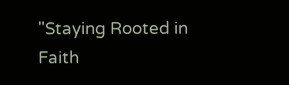"Staying Rooted in Faith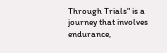Through Trials" is a journey that involves endurance,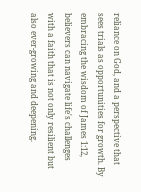reliance on God, and a perspective that sees trials as opportunities for growth. By embracing the wisdom of James 1:12, believers can navigate life's challenges with a faith that is not only resilient but also ever-growing and deepening.